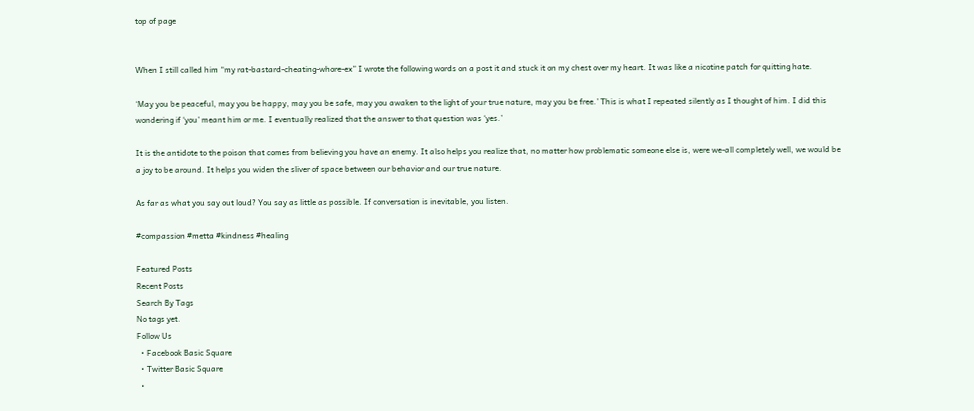top of page


When I still called him “my rat-bastard-cheating-whore-ex” I wrote the following words on a post it and stuck it on my chest over my heart. It was like a nicotine patch for quitting hate.

‘May you be peaceful, may you be happy, may you be safe, may you awaken to the light of your true nature, may you be free.’ This is what I repeated silently as I thought of him. I did this wondering if ‘you’ meant him or me. I eventually realized that the answer to that question was ‘yes.’

It is the antidote to the poison that comes from believing you have an enemy. It also helps you realize that, no matter how problematic someone else is, were we-all completely well, we would be a joy to be around. It helps you widen the sliver of space between our behavior and our true nature.

As far as what you say out loud? You say as little as possible. If conversation is inevitable, you listen.

#compassion #metta #kindness #healing

Featured Posts
Recent Posts
Search By Tags
No tags yet.
Follow Us
  • Facebook Basic Square
  • Twitter Basic Square
  •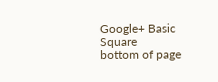Google+ Basic Square
bottom of page